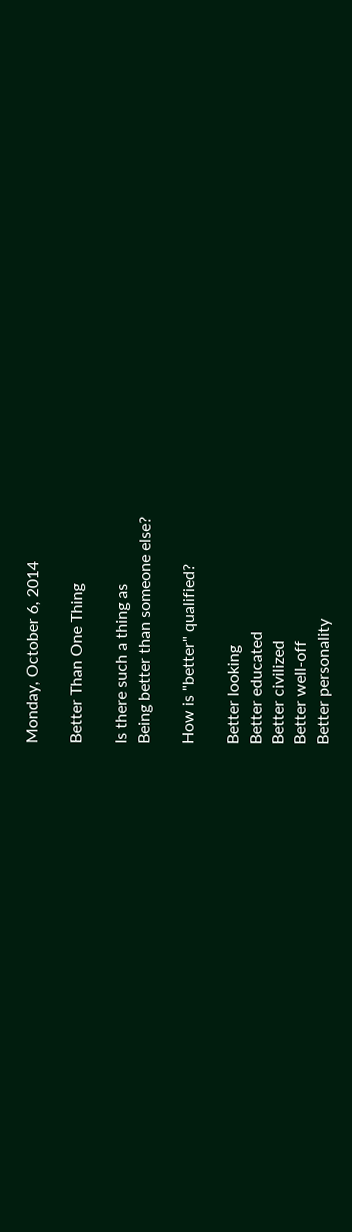Monday, October 6, 2014

Better Than One Thing

Is there such a thing as
Being better than someone else?

How is "better" qualified?

Better looking
Better educated
Better civilized
Better well-off
Better personality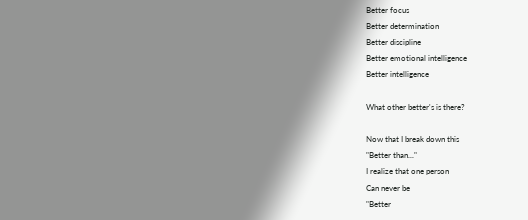Better focus
Better determination
Better discipline
Better emotional intelligence
Better intelligence

What other better's is there?

Now that I break down this
"Better than..."
I realize that one person
Can never be
"Better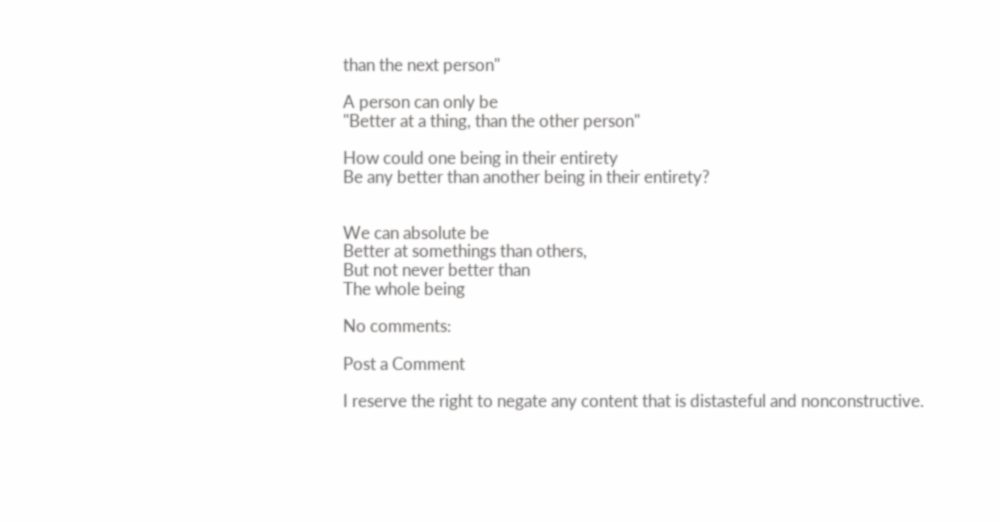than the next person"

A person can only be
"Better at a thing, than the other person"

How could one being in their entirety
Be any better than another being in their entirety?


We can absolute be
Better at somethings than others,
But not never better than
The whole being

No comments:

Post a Comment

I reserve the right to negate any content that is distasteful and nonconstructive.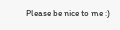Please be nice to me :)